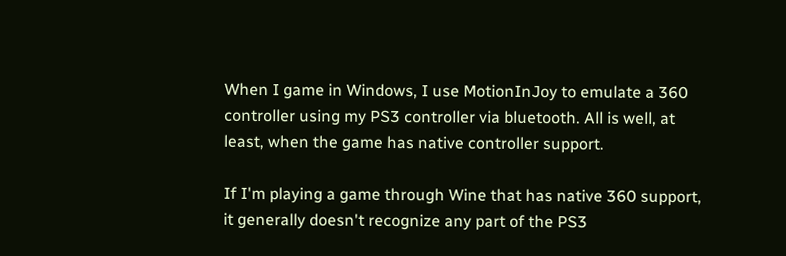When I game in Windows, I use MotionInJoy to emulate a 360 controller using my PS3 controller via bluetooth. All is well, at least, when the game has native controller support.

If I'm playing a game through Wine that has native 360 support, it generally doesn't recognize any part of the PS3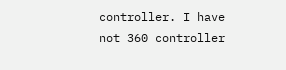controller. I have not 360 controller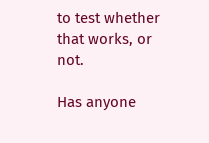to test whether that works, or not.

Has anyone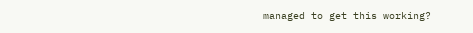managed to get this working?